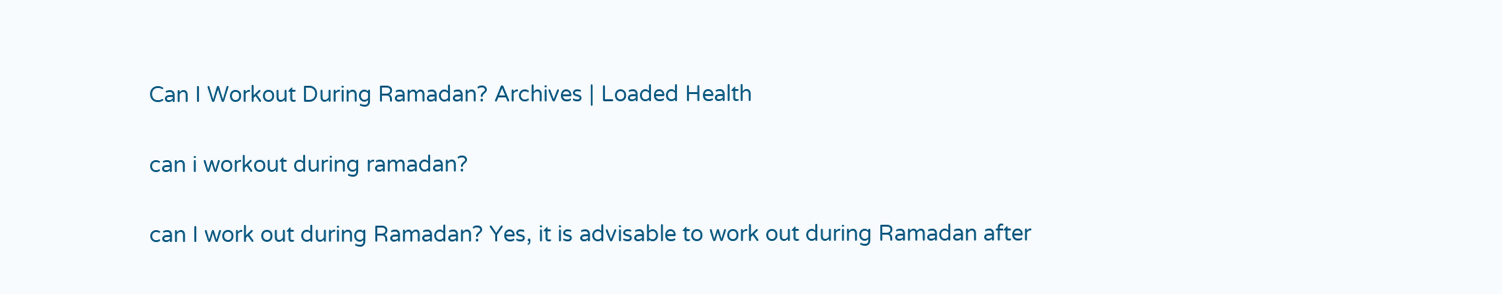Can I Workout During Ramadan? Archives | Loaded Health

can i workout during ramadan?

can I work out during Ramadan? Yes, it is advisable to work out during Ramadan after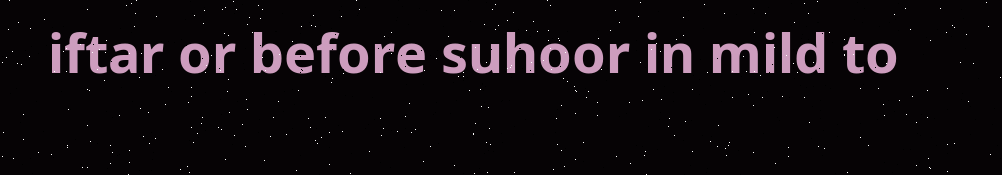iftar or before suhoor in mild to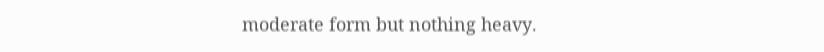moderate form but nothing heavy.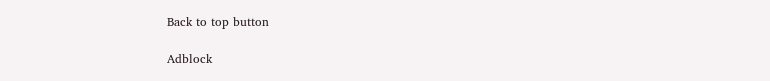Back to top button

Adblock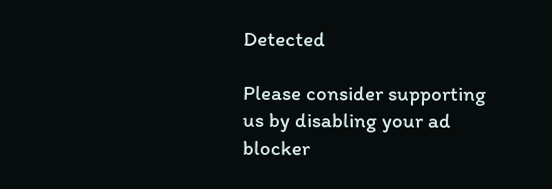Detected

Please consider supporting us by disabling your ad blocker